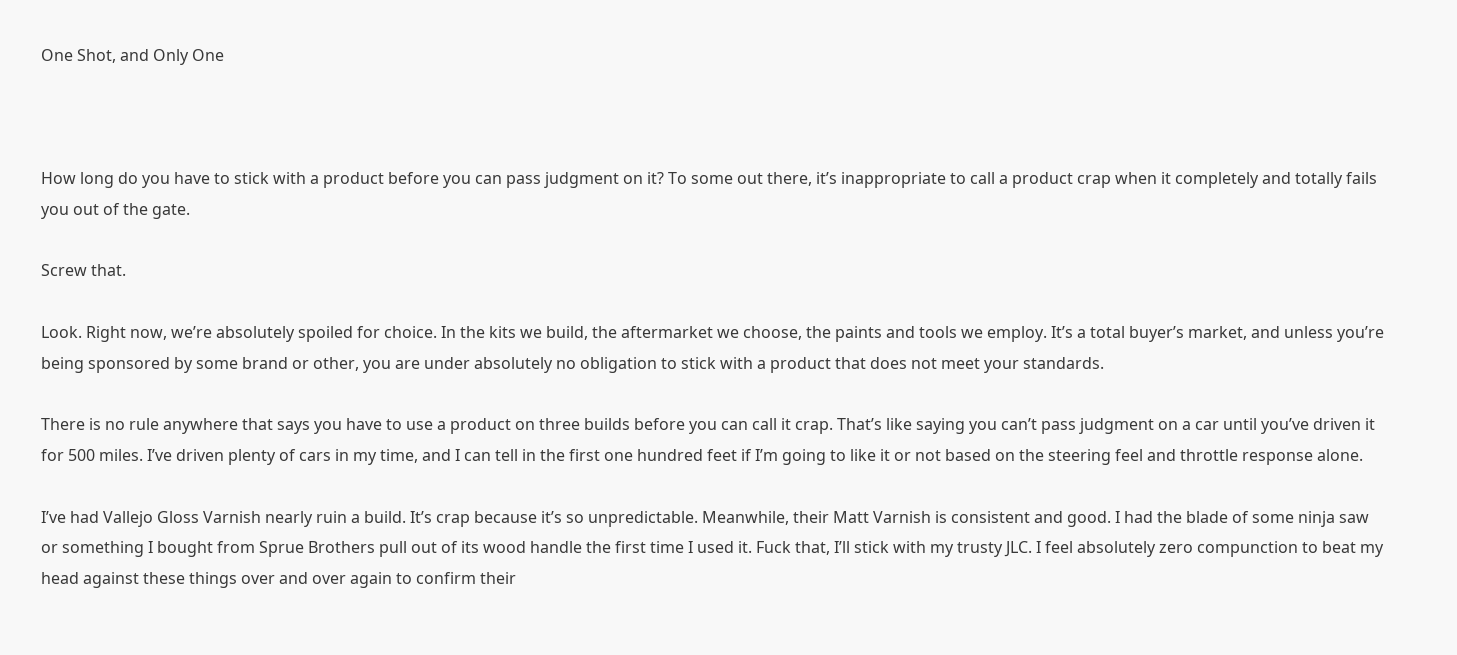One Shot, and Only One



How long do you have to stick with a product before you can pass judgment on it? To some out there, it’s inappropriate to call a product crap when it completely and totally fails you out of the gate.

Screw that.

Look. Right now, we’re absolutely spoiled for choice. In the kits we build, the aftermarket we choose, the paints and tools we employ. It’s a total buyer’s market, and unless you’re being sponsored by some brand or other, you are under absolutely no obligation to stick with a product that does not meet your standards.

There is no rule anywhere that says you have to use a product on three builds before you can call it crap. That’s like saying you can’t pass judgment on a car until you’ve driven it for 500 miles. I’ve driven plenty of cars in my time, and I can tell in the first one hundred feet if I’m going to like it or not based on the steering feel and throttle response alone.

I’ve had Vallejo Gloss Varnish nearly ruin a build. It’s crap because it’s so unpredictable. Meanwhile, their Matt Varnish is consistent and good. I had the blade of some ninja saw or something I bought from Sprue Brothers pull out of its wood handle the first time I used it. Fuck that, I’ll stick with my trusty JLC. I feel absolutely zero compunction to beat my head against these things over and over again to confirm their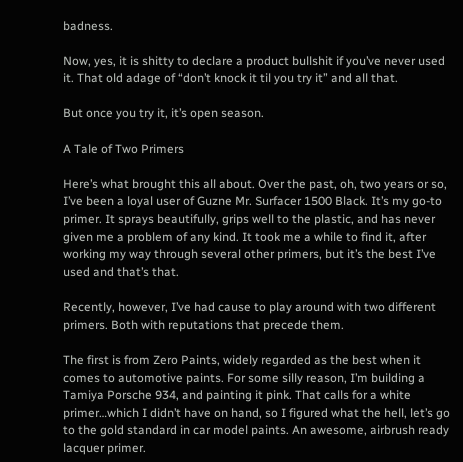badness.

Now, yes, it is shitty to declare a product bullshit if you’ve never used it. That old adage of “don’t knock it til you try it” and all that.

But once you try it, it’s open season.

A Tale of Two Primers

Here’s what brought this all about. Over the past, oh, two years or so, I’ve been a loyal user of Guzne Mr. Surfacer 1500 Black. It’s my go-to primer. It sprays beautifully, grips well to the plastic, and has never given me a problem of any kind. It took me a while to find it, after working my way through several other primers, but it’s the best I’ve used and that’s that.

Recently, however, I’ve had cause to play around with two different primers. Both with reputations that precede them.

The first is from Zero Paints, widely regarded as the best when it comes to automotive paints. For some silly reason, I’m building a Tamiya Porsche 934, and painting it pink. That calls for a white primer…which I didn’t have on hand, so I figured what the hell, let’s go to the gold standard in car model paints. An awesome, airbrush ready lacquer primer.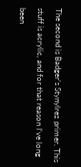The second is Badger’s Stynylrez primer. This stuff is acrylic, and for that reason I’ve long been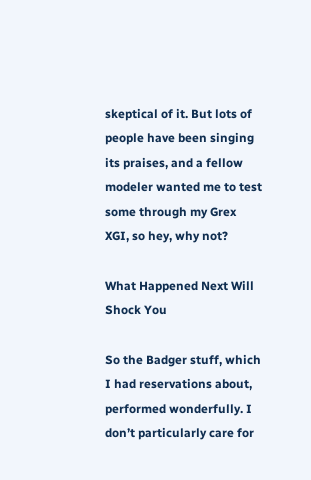skeptical of it. But lots of people have been singing its praises, and a fellow modeler wanted me to test some through my Grex XGI, so hey, why not?

What Happened Next Will Shock You

So the Badger stuff, which I had reservations about, performed wonderfully. I don’t particularly care for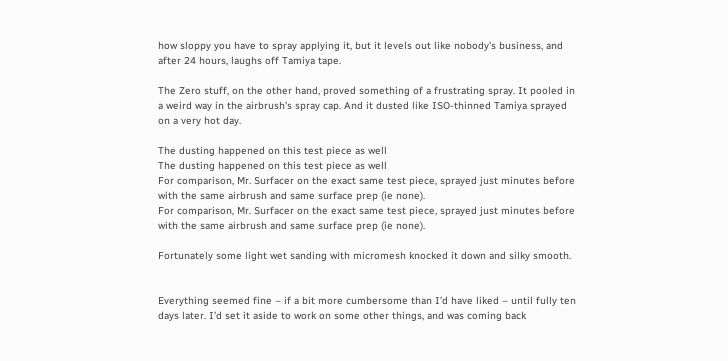how sloppy you have to spray applying it, but it levels out like nobody’s business, and after 24 hours, laughs off Tamiya tape.

The Zero stuff, on the other hand, proved something of a frustrating spray. It pooled in a weird way in the airbrush’s spray cap. And it dusted like ISO-thinned Tamiya sprayed on a very hot day.

The dusting happened on this test piece as well
The dusting happened on this test piece as well
For comparison, Mr. Surfacer on the exact same test piece, sprayed just minutes before with the same airbrush and same surface prep (ie none).
For comparison, Mr. Surfacer on the exact same test piece, sprayed just minutes before with the same airbrush and same surface prep (ie none).

Fortunately some light wet sanding with micromesh knocked it down and silky smooth.


Everything seemed fine – if a bit more cumbersome than I’d have liked – until fully ten days later. I’d set it aside to work on some other things, and was coming back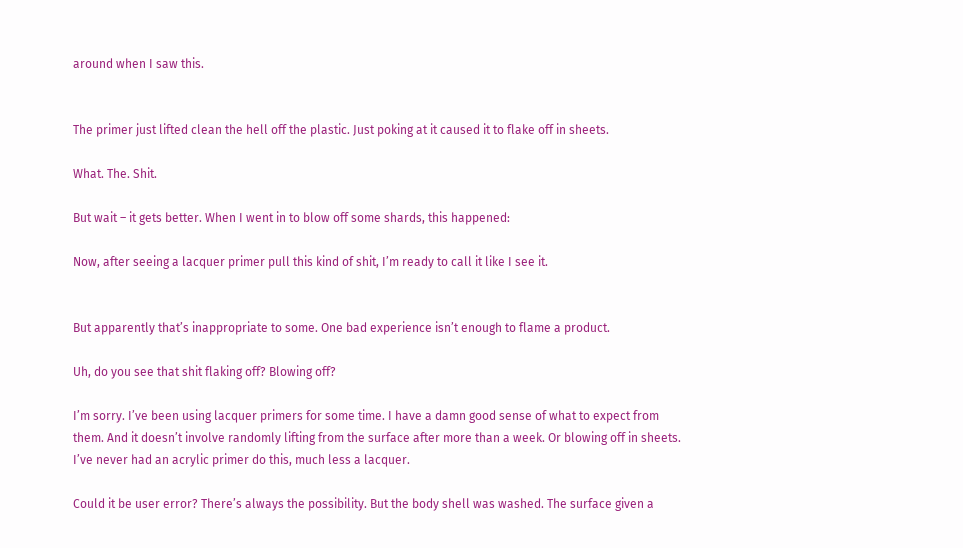around when I saw this.


The primer just lifted clean the hell off the plastic. Just poking at it caused it to flake off in sheets.

What. The. Shit.

But wait – it gets better. When I went in to blow off some shards, this happened:

Now, after seeing a lacquer primer pull this kind of shit, I’m ready to call it like I see it.


But apparently that’s inappropriate to some. One bad experience isn’t enough to flame a product.

Uh, do you see that shit flaking off? Blowing off?

I’m sorry. I’ve been using lacquer primers for some time. I have a damn good sense of what to expect from them. And it doesn’t involve randomly lifting from the surface after more than a week. Or blowing off in sheets. I’ve never had an acrylic primer do this, much less a lacquer.

Could it be user error? There’s always the possibility. But the body shell was washed. The surface given a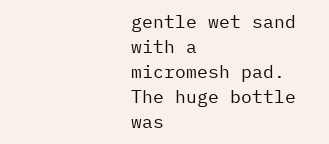gentle wet sand with a micromesh pad. The huge bottle was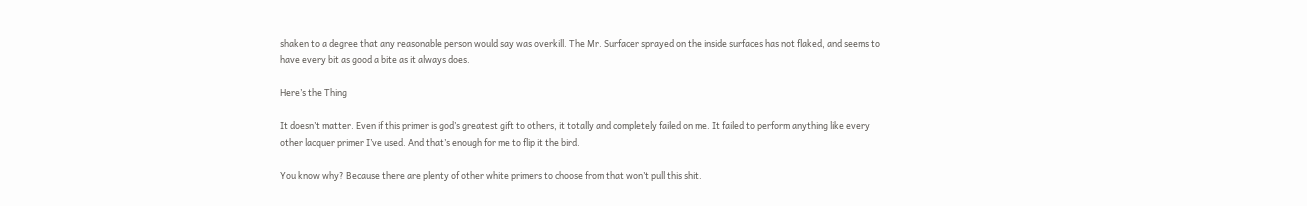shaken to a degree that any reasonable person would say was overkill. The Mr. Surfacer sprayed on the inside surfaces has not flaked, and seems to have every bit as good a bite as it always does.

Here’s the Thing

It doesn’t matter. Even if this primer is god’s greatest gift to others, it totally and completely failed on me. It failed to perform anything like every other lacquer primer I’ve used. And that’s enough for me to flip it the bird.

You know why? Because there are plenty of other white primers to choose from that won’t pull this shit.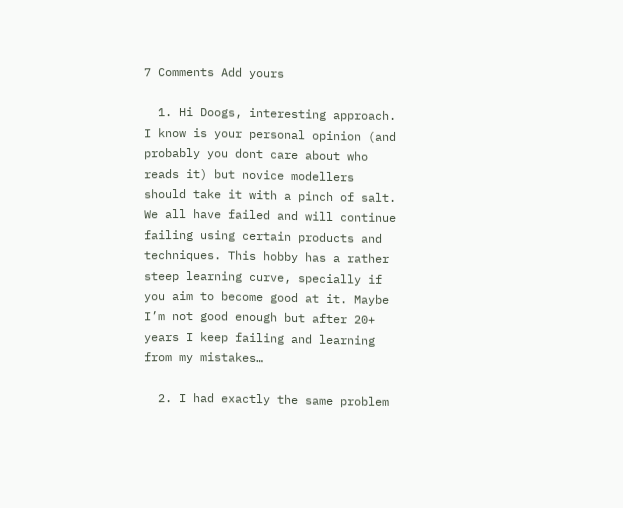7 Comments Add yours

  1. Hi Doogs, interesting approach. I know is your personal opinion (and probably you dont care about who reads it) but novice modellers should take it with a pinch of salt. We all have failed and will continue failing using certain products and techniques. This hobby has a rather steep learning curve, specially if you aim to become good at it. Maybe I’m not good enough but after 20+ years I keep failing and learning from my mistakes…

  2. I had exactly the same problem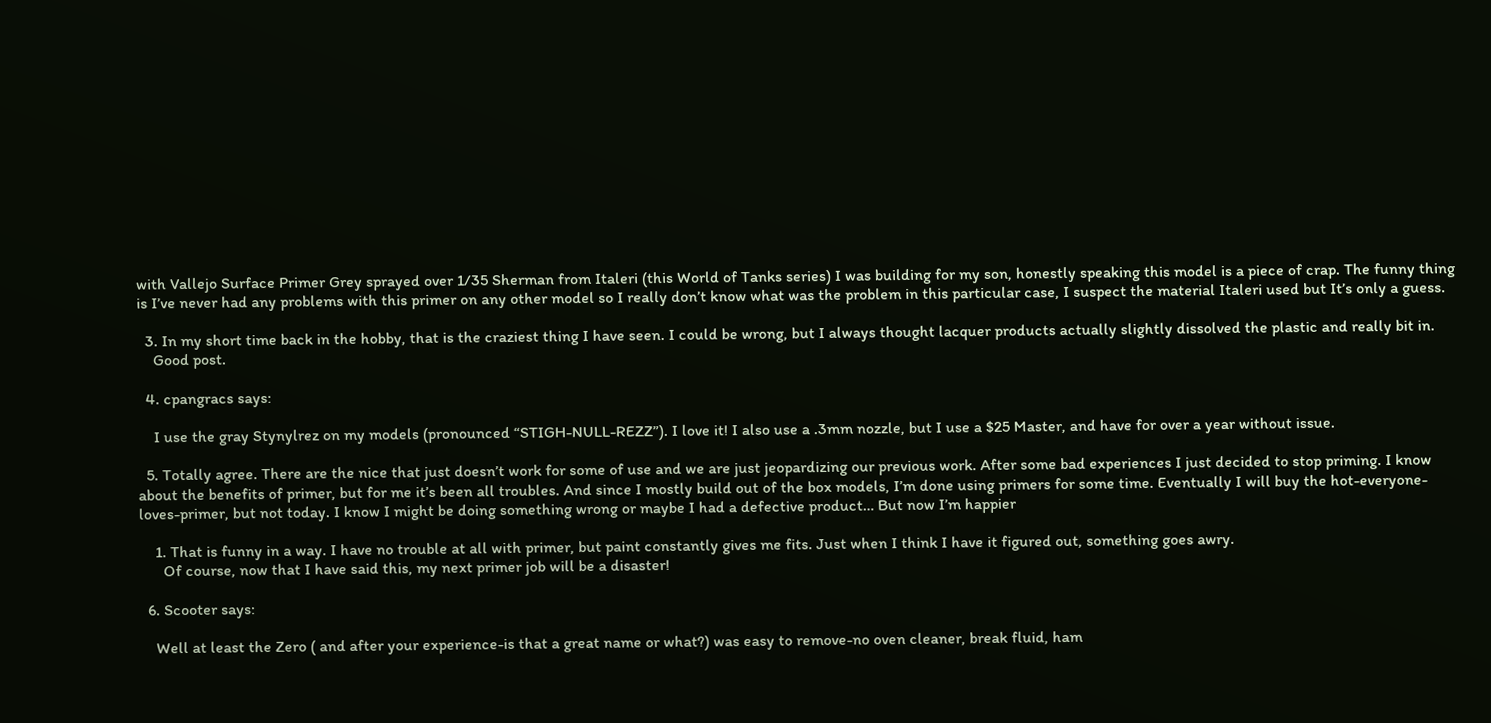with Vallejo Surface Primer Grey sprayed over 1/35 Sherman from Italeri (this World of Tanks series) I was building for my son, honestly speaking this model is a piece of crap. The funny thing is I’ve never had any problems with this primer on any other model so I really don’t know what was the problem in this particular case, I suspect the material Italeri used but It’s only a guess.

  3. In my short time back in the hobby, that is the craziest thing I have seen. I could be wrong, but I always thought lacquer products actually slightly dissolved the plastic and really bit in.
    Good post.

  4. cpangracs says:

    I use the gray Stynylrez on my models (pronounced “STIGH-NULL-REZZ”). I love it! I also use a .3mm nozzle, but I use a $25 Master, and have for over a year without issue.

  5. Totally agree. There are the nice that just doesn’t work for some of use and we are just jeopardizing our previous work. After some bad experiences I just decided to stop priming. I know about the benefits of primer, but for me it’s been all troubles. And since I mostly build out of the box models, I’m done using primers for some time. Eventually I will buy the hot-everyone-loves-primer, but not today. I know I might be doing something wrong or maybe I had a defective product… But now I’m happier

    1. That is funny in a way. I have no trouble at all with primer, but paint constantly gives me fits. Just when I think I have it figured out, something goes awry.
      Of course, now that I have said this, my next primer job will be a disaster!

  6. Scooter says:

    Well at least the Zero ( and after your experience-is that a great name or what?) was easy to remove-no oven cleaner, break fluid, ham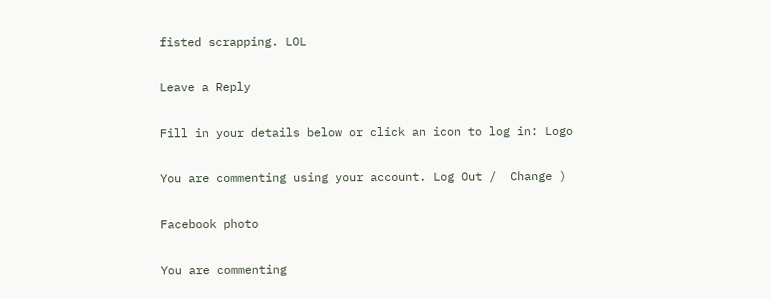fisted scrapping. LOL

Leave a Reply

Fill in your details below or click an icon to log in: Logo

You are commenting using your account. Log Out /  Change )

Facebook photo

You are commenting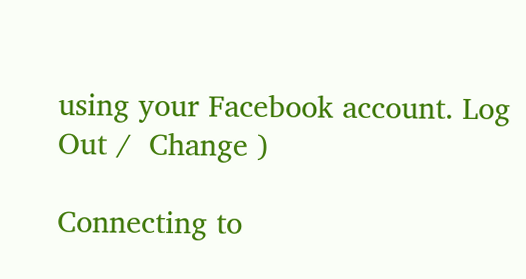using your Facebook account. Log Out /  Change )

Connecting to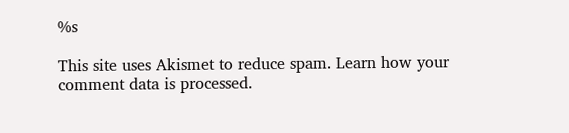%s

This site uses Akismet to reduce spam. Learn how your comment data is processed.